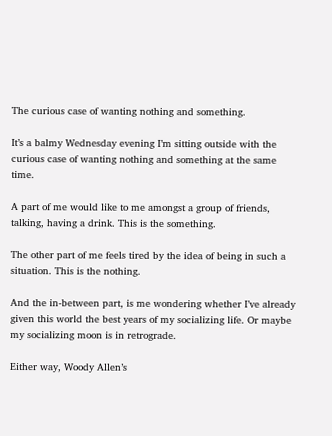The curious case of wanting nothing and something.

It’s a balmy Wednesday evening I’m sitting outside with the curious case of wanting nothing and something at the same time.

A part of me would like to me amongst a group of friends, talking, having a drink. This is the something.

The other part of me feels tired by the idea of being in such a situation. This is the nothing.

And the in-between part, is me wondering whether I’ve already given this world the best years of my socializing life. Or maybe my socializing moon is in retrograde.

Either way, Woody Allen’s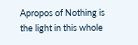Apropos of Nothing is the light in this whole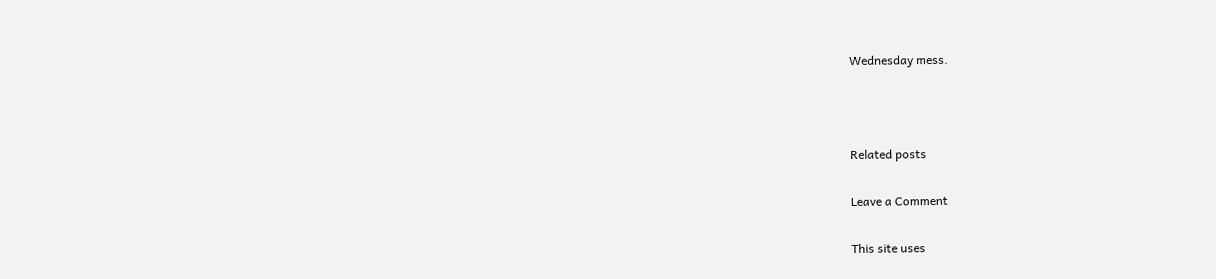Wednesday mess.



Related posts

Leave a Comment

This site uses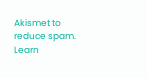Akismet to reduce spam. Learn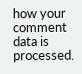how your comment data is processed.